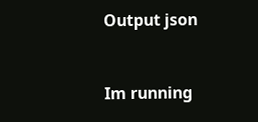Output json


Im running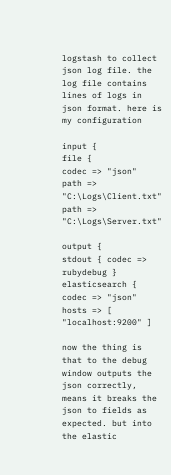logstash to collect json log file. the log file contains lines of logs in json format. here is my configuration

input {
file {
codec => "json"
path => "C:\Logs\Client.txt"
path => "C:\Logs\Server.txt"

output {
stdout { codec => rubydebug }
elasticsearch {
codec => "json"
hosts => [ "localhost:9200" ]

now the thing is that to the debug window outputs the json correctly, means it breaks the json to fields as expected. but into the elastic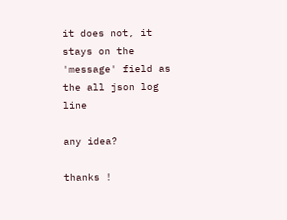it does not, it stays on the 'message' field as the all json log line

any idea?

thanks !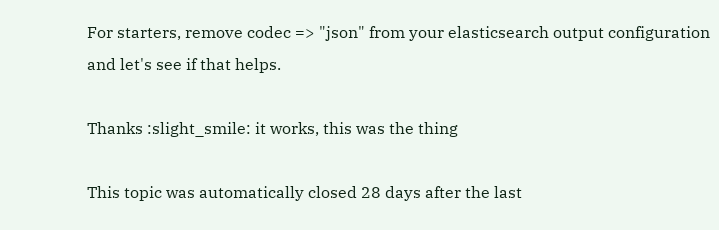For starters, remove codec => "json" from your elasticsearch output configuration and let's see if that helps.

Thanks :slight_smile: it works, this was the thing

This topic was automatically closed 28 days after the last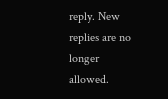reply. New replies are no longer allowed.